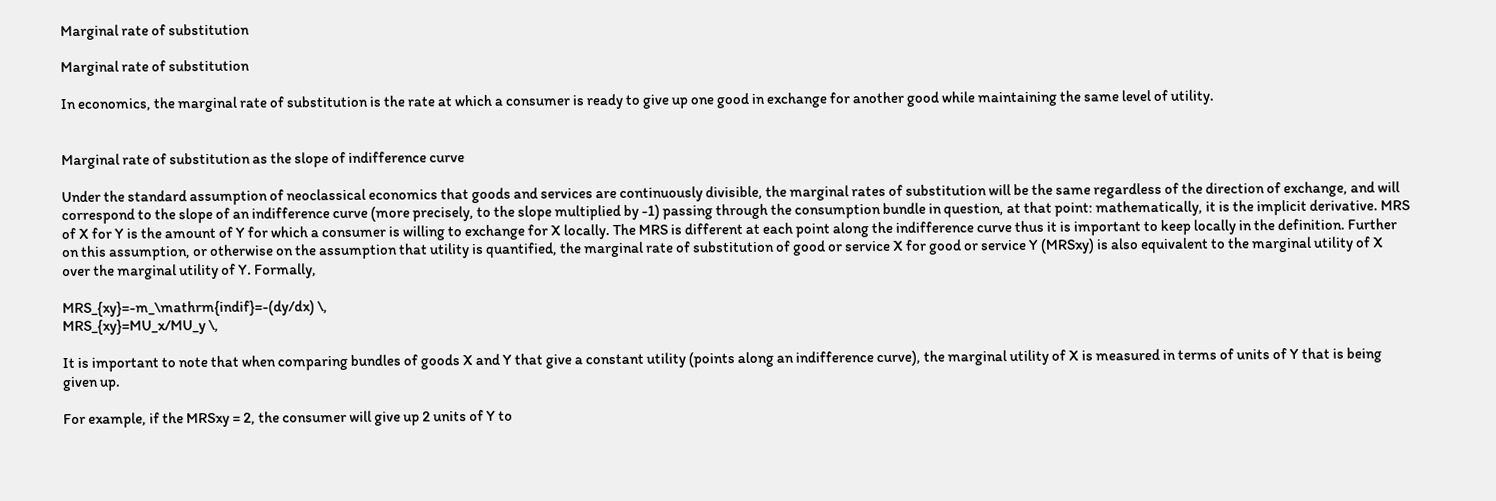Marginal rate of substitution

Marginal rate of substitution

In economics, the marginal rate of substitution is the rate at which a consumer is ready to give up one good in exchange for another good while maintaining the same level of utility.


Marginal rate of substitution as the slope of indifference curve

Under the standard assumption of neoclassical economics that goods and services are continuously divisible, the marginal rates of substitution will be the same regardless of the direction of exchange, and will correspond to the slope of an indifference curve (more precisely, to the slope multiplied by -1) passing through the consumption bundle in question, at that point: mathematically, it is the implicit derivative. MRS of X for Y is the amount of Y for which a consumer is willing to exchange for X locally. The MRS is different at each point along the indifference curve thus it is important to keep locally in the definition. Further on this assumption, or otherwise on the assumption that utility is quantified, the marginal rate of substitution of good or service X for good or service Y (MRSxy) is also equivalent to the marginal utility of X over the marginal utility of Y. Formally,

MRS_{xy}=-m_\mathrm{indif}=-(dy/dx) \,
MRS_{xy}=MU_x/MU_y \,

It is important to note that when comparing bundles of goods X and Y that give a constant utility (points along an indifference curve), the marginal utility of X is measured in terms of units of Y that is being given up.

For example, if the MRSxy = 2, the consumer will give up 2 units of Y to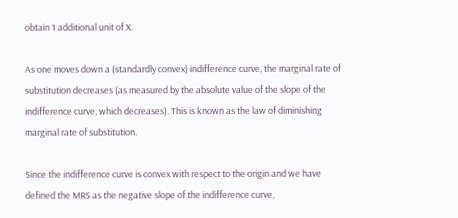obtain 1 additional unit of X.

As one moves down a (standardly convex) indifference curve, the marginal rate of substitution decreases (as measured by the absolute value of the slope of the indifference curve, which decreases). This is known as the law of diminishing marginal rate of substitution.

Since the indifference curve is convex with respect to the origin and we have defined the MRS as the negative slope of the indifference curve,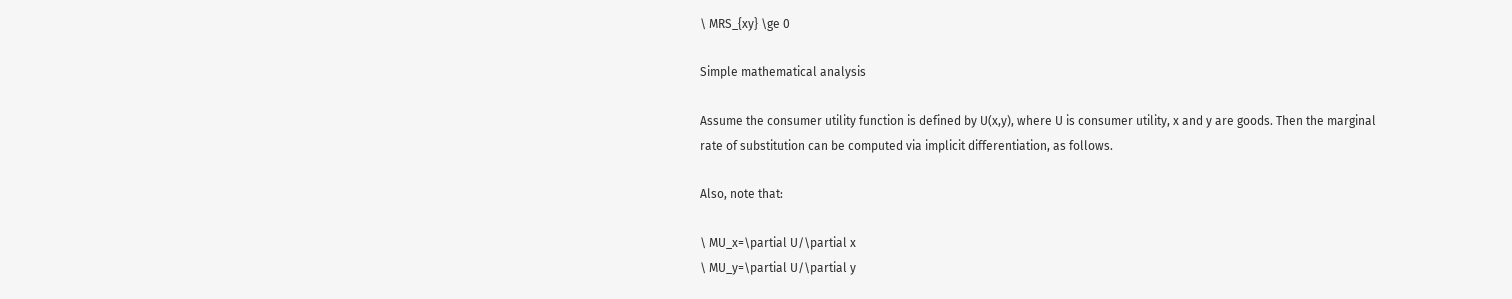\ MRS_{xy} \ge 0

Simple mathematical analysis

Assume the consumer utility function is defined by U(x,y), where U is consumer utility, x and y are goods. Then the marginal rate of substitution can be computed via implicit differentiation, as follows.

Also, note that:

\ MU_x=\partial U/\partial x
\ MU_y=\partial U/\partial y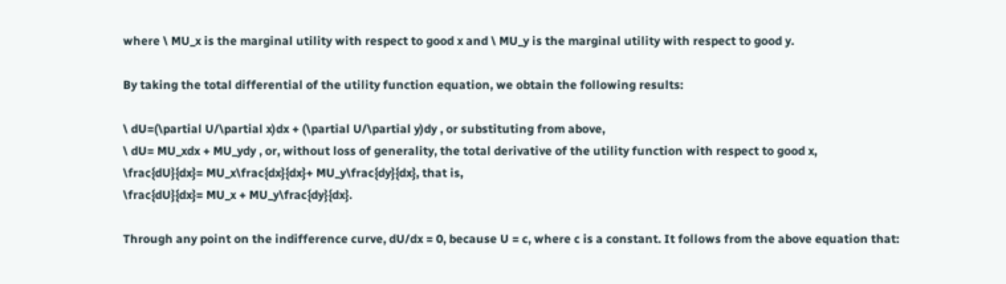where \ MU_x is the marginal utility with respect to good x and \ MU_y is the marginal utility with respect to good y.

By taking the total differential of the utility function equation, we obtain the following results:

\ dU=(\partial U/\partial x)dx + (\partial U/\partial y)dy , or substituting from above,
\ dU= MU_xdx + MU_ydy , or, without loss of generality, the total derivative of the utility function with respect to good x,
\frac{dU}{dx}= MU_x\frac{dx}{dx}+ MU_y\frac{dy}{dx}, that is,
\frac{dU}{dx}= MU_x + MU_y\frac{dy}{dx}.

Through any point on the indifference curve, dU/dx = 0, because U = c, where c is a constant. It follows from the above equation that: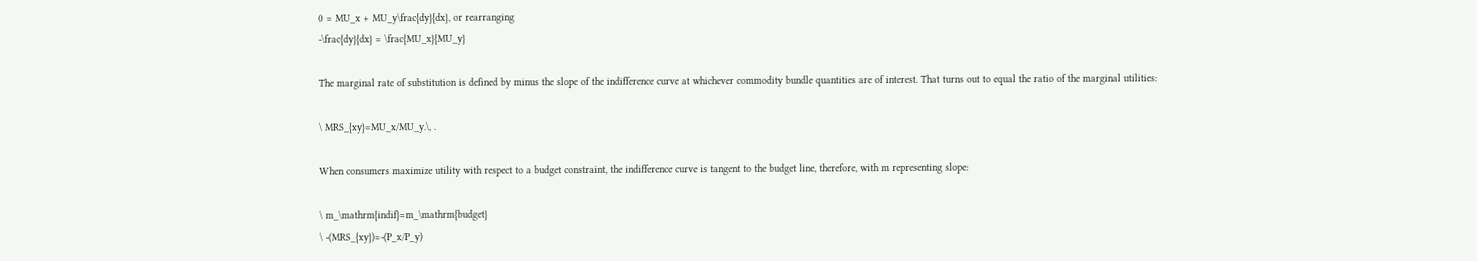0 = MU_x + MU_y\frac{dy}{dx}, or rearranging
-\frac{dy}{dx} = \frac{MU_x}{MU_y}

The marginal rate of substitution is defined by minus the slope of the indifference curve at whichever commodity bundle quantities are of interest. That turns out to equal the ratio of the marginal utilities:

\ MRS_{xy}=MU_x/MU_y.\, .

When consumers maximize utility with respect to a budget constraint, the indifference curve is tangent to the budget line, therefore, with m representing slope:

\ m_\mathrm{indif}=m_\mathrm{budget}
\ -(MRS_{xy})=-(P_x/P_y)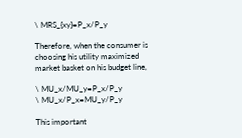\ MRS_{xy}=P_x/P_y

Therefore, when the consumer is choosing his utility maximized market basket on his budget line,

\ MU_x/MU_y=P_x/P_y
\ MU_x/P_x=MU_y/P_y

This important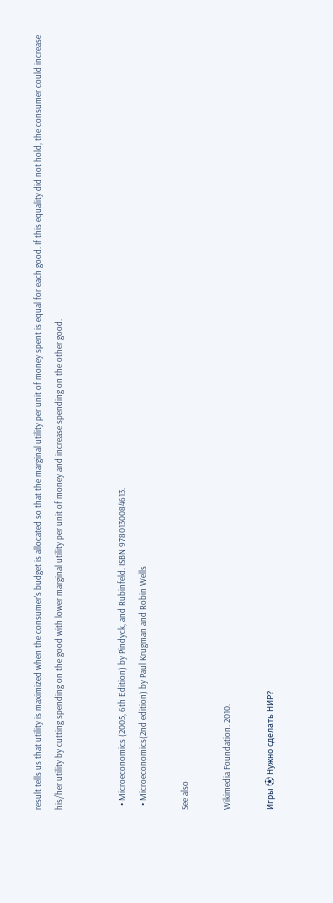result tells us that utility is maximized when the consumer's budget is allocated so that the marginal utility per unit of money spent is equal for each good. If this equality did not hold, the consumer could increase his/her utility by cutting spending on the good with lower marginal utility per unit of money and increase spending on the other good.


  • Microeconomics (2005, 6th Edition) by Pindyck, and Rubinfeld. ISBN 9780130084613.
  • Microeconomics(2nd edition) by Paul Krugman and Robin Wells

See also

Wikimedia Foundation. 2010.

Игры ⚽ Нужно сделать НИР?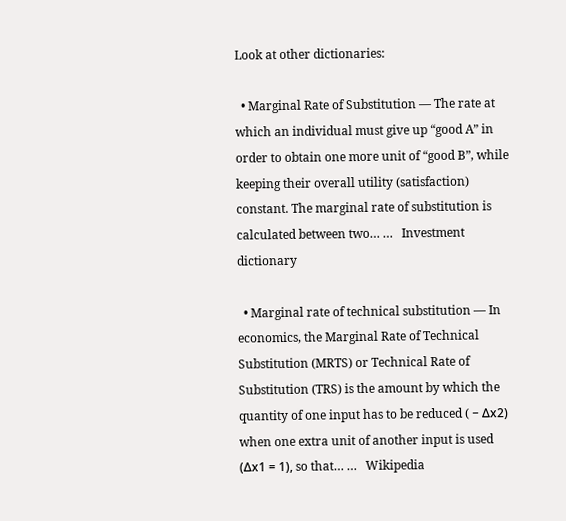Look at other dictionaries:

  • Marginal Rate of Substitution — The rate at which an individual must give up “good A” in order to obtain one more unit of “good B”, while keeping their overall utility (satisfaction) constant. The marginal rate of substitution is calculated between two… …   Investment dictionary

  • Marginal rate of technical substitution — In economics, the Marginal Rate of Technical Substitution (MRTS) or Technical Rate of Substitution (TRS) is the amount by which the quantity of one input has to be reduced ( − Δx2) when one extra unit of another input is used (Δx1 = 1), so that… …   Wikipedia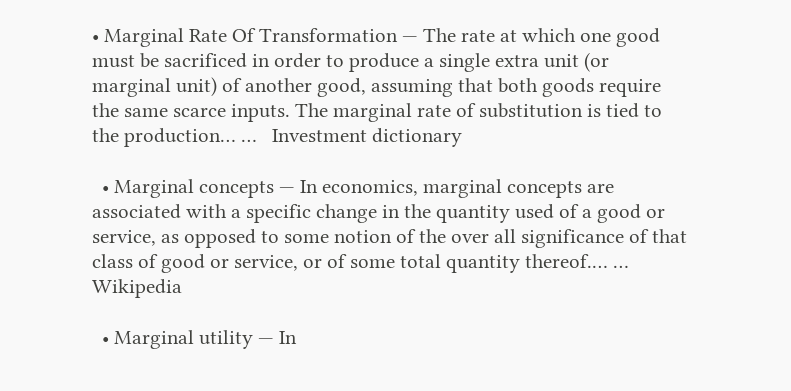• Marginal Rate Of Transformation — The rate at which one good must be sacrificed in order to produce a single extra unit (or marginal unit) of another good, assuming that both goods require the same scarce inputs. The marginal rate of substitution is tied to the production… …   Investment dictionary

  • Marginal concepts — In economics, marginal concepts are associated with a specific change in the quantity used of a good or service, as opposed to some notion of the over all significance of that class of good or service, or of some total quantity thereof.… …   Wikipedia

  • Marginal utility — In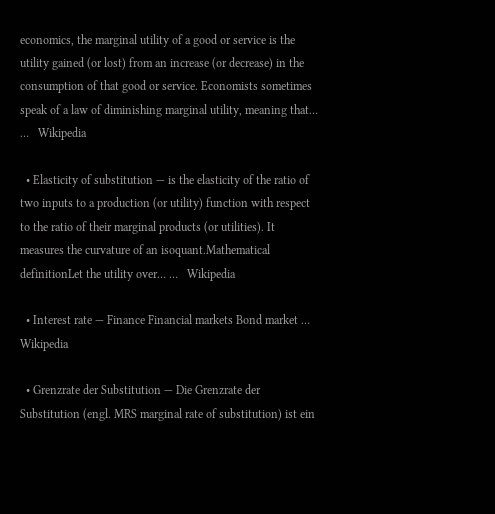economics, the marginal utility of a good or service is the utility gained (or lost) from an increase (or decrease) in the consumption of that good or service. Economists sometimes speak of a law of diminishing marginal utility, meaning that… …   Wikipedia

  • Elasticity of substitution — is the elasticity of the ratio of two inputs to a production (or utility) function with respect to the ratio of their marginal products (or utilities). It measures the curvature of an isoquant.Mathematical definitionLet the utility over… …   Wikipedia

  • Interest rate — Finance Financial markets Bond market …   Wikipedia

  • Grenzrate der Substitution — Die Grenzrate der Substitution (engl. MRS marginal rate of substitution) ist ein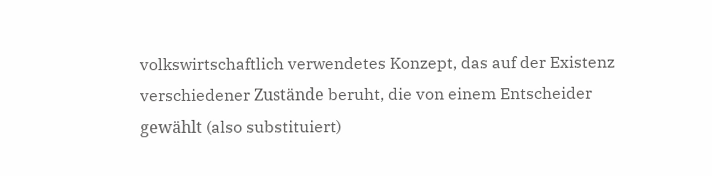volkswirtschaftlich verwendetes Konzept, das auf der Existenz verschiedener Zustände beruht, die von einem Entscheider gewählt (also substituiert)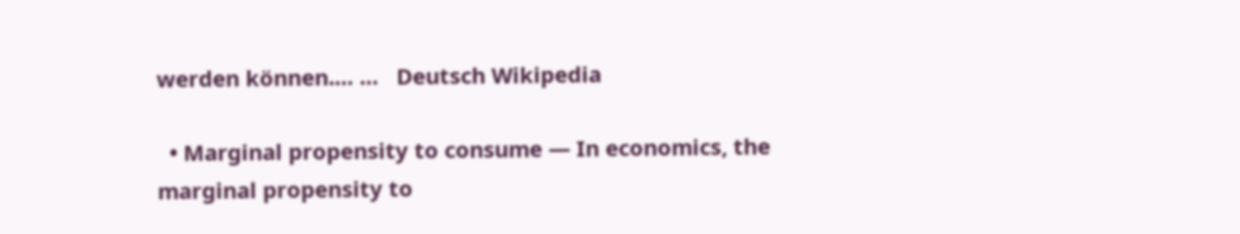werden können.… …   Deutsch Wikipedia

  • Marginal propensity to consume — In economics, the marginal propensity to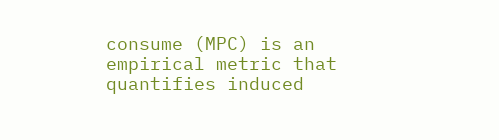consume (MPC) is an empirical metric that quantifies induced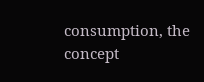consumption, the concept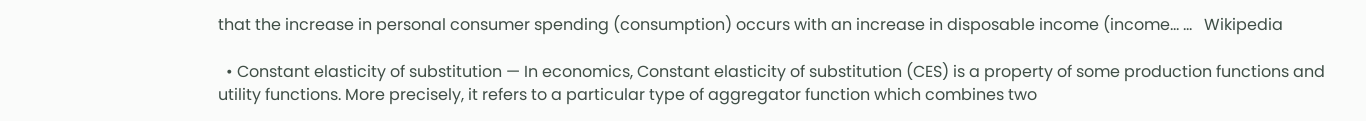that the increase in personal consumer spending (consumption) occurs with an increase in disposable income (income… …   Wikipedia

  • Constant elasticity of substitution — In economics, Constant elasticity of substitution (CES) is a property of some production functions and utility functions. More precisely, it refers to a particular type of aggregator function which combines two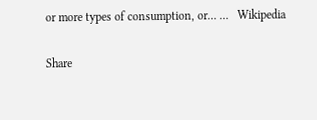or more types of consumption, or… …   Wikipedia

Share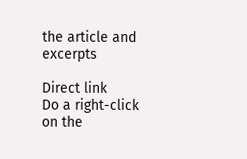the article and excerpts

Direct link
Do a right-click on the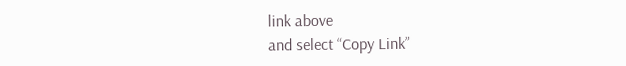link above
and select “Copy Link”